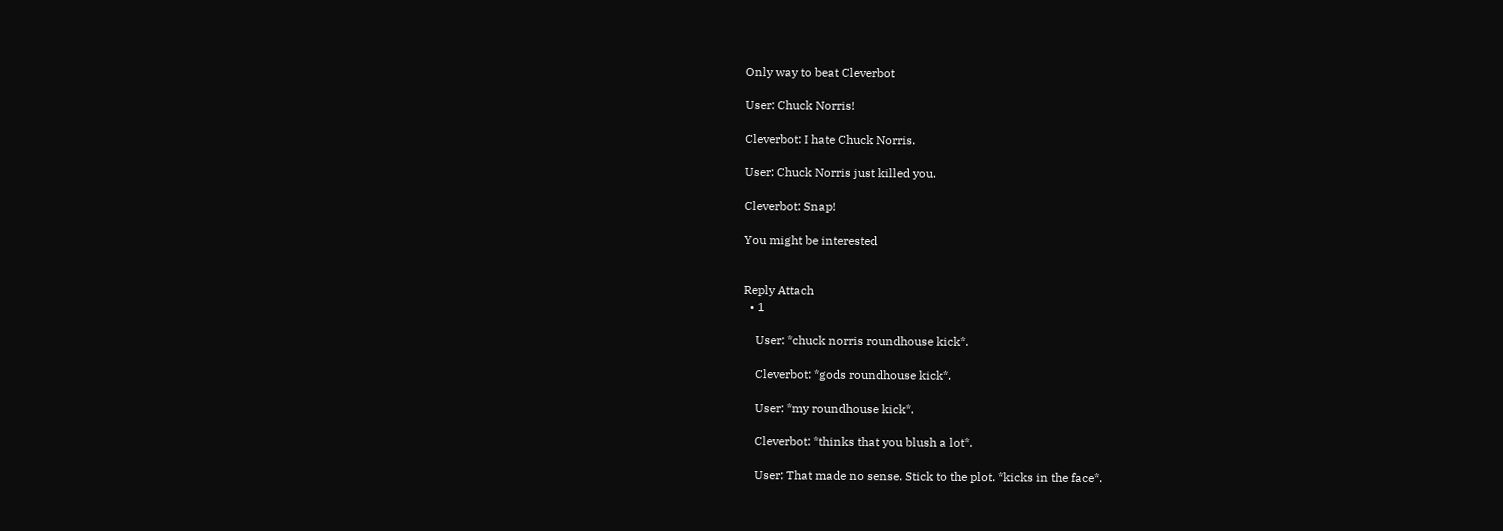Only way to beat Cleverbot

User: Chuck Norris!

Cleverbot: I hate Chuck Norris.

User: Chuck Norris just killed you.

Cleverbot: Snap!

You might be interested


Reply Attach
  • 1

    User: *chuck norris roundhouse kick*.

    Cleverbot: *gods roundhouse kick*.

    User: *my roundhouse kick*.

    Cleverbot: *thinks that you blush a lot*.

    User: That made no sense. Stick to the plot. *kicks in the face*.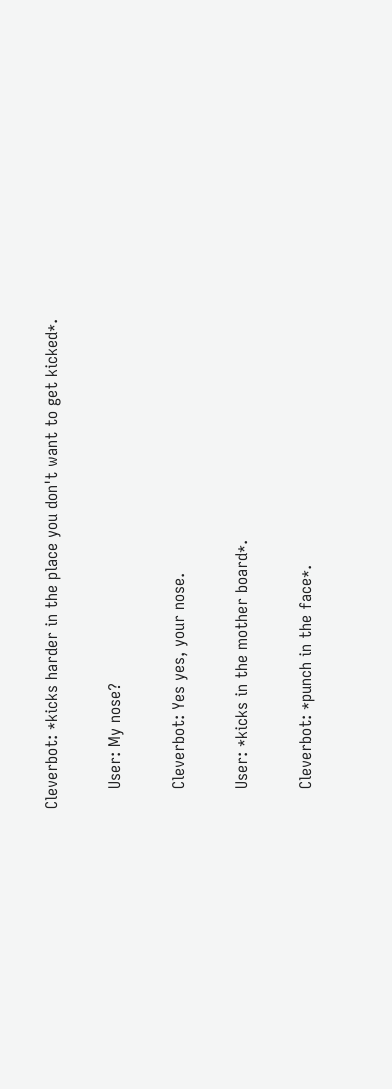Cleverbot: *kicks harder in the place you don't want to get kicked*.

    User: My nose?

    Cleverbot: Yes yes, your nose.

    User: *kicks in the mother board*.

    Cleverbot: *punch in the face*.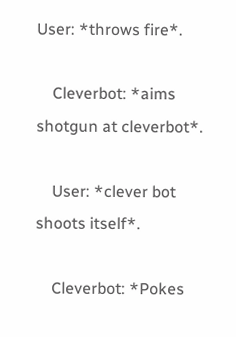User: *throws fire*.

    Cleverbot: *aims shotgun at cleverbot*.

    User: *clever bot shoots itself*.

    Cleverbot: *Pokes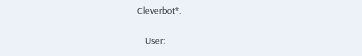Cleverbot*.

    User: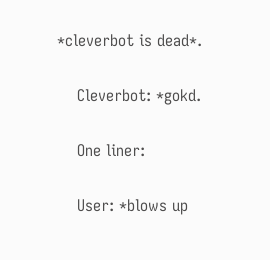*cleverbot is dead*.

    Cleverbot: *gokd.

    One liner:

    User: *blows up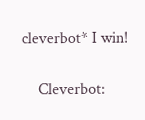cleverbot* I win!

    Cleverbot: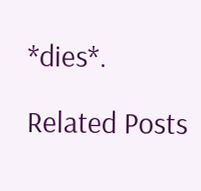*dies*.

Related Posts